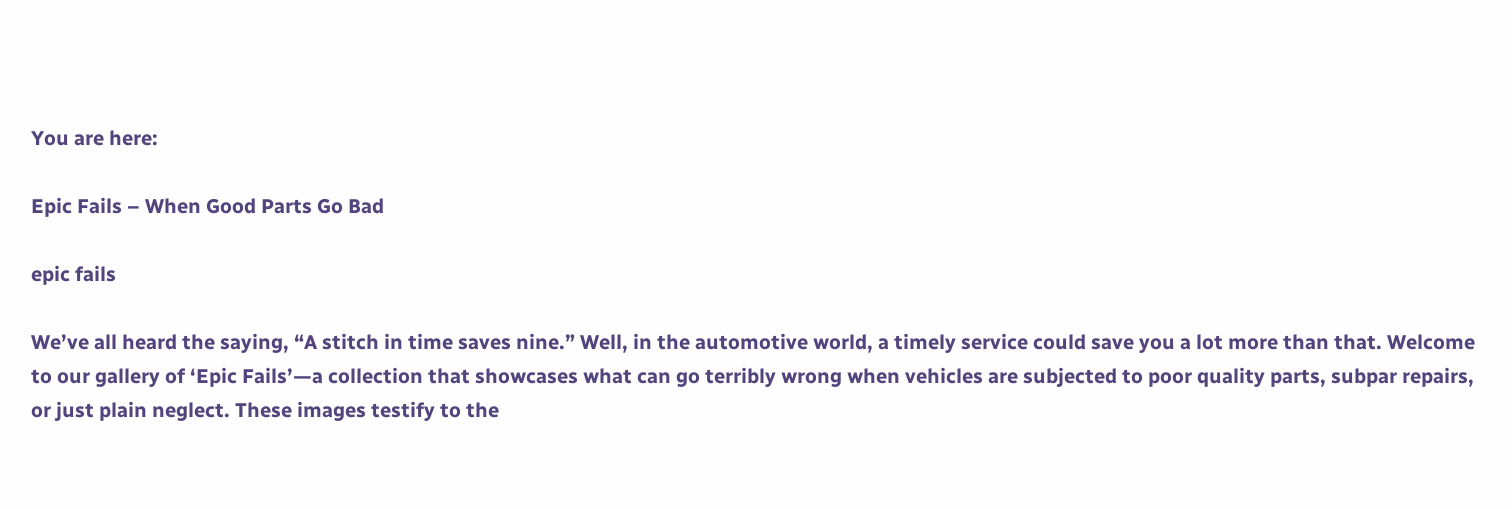You are here:

Epic Fails – When Good Parts Go Bad

epic fails

We’ve all heard the saying, “A stitch in time saves nine.” Well, in the automotive world, a timely service could save you a lot more than that. Welcome to our gallery of ‘Epic Fails’—a collection that showcases what can go terribly wrong when vehicles are subjected to poor quality parts, subpar repairs, or just plain neglect. These images testify to the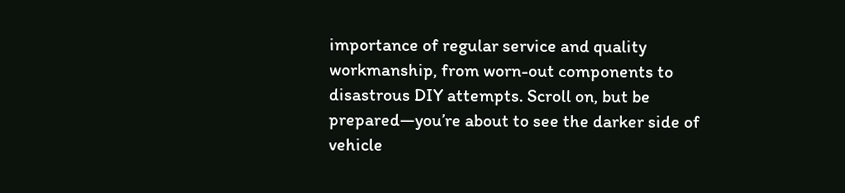importance of regular service and quality workmanship, from worn-out components to disastrous DIY attempts. Scroll on, but be prepared—you’re about to see the darker side of vehicle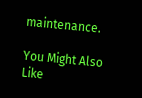maintenance.

You Might Also Like